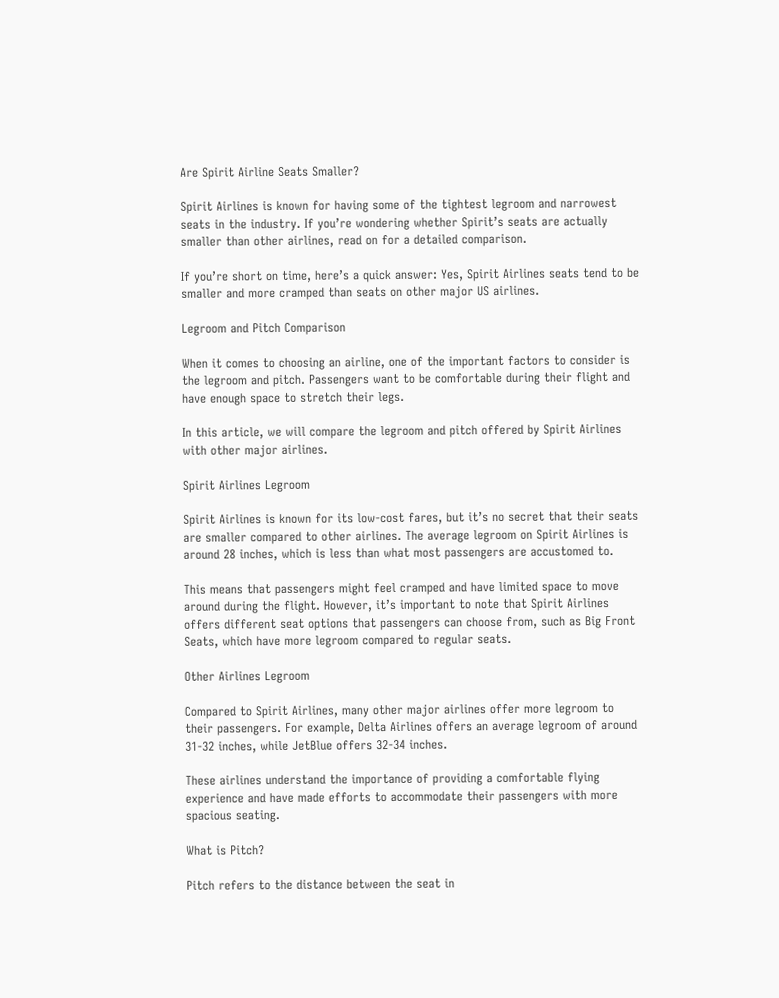Are Spirit Airline Seats Smaller?

Spirit Airlines is known for having some of the tightest legroom and narrowest seats in the industry. If you’re wondering whether Spirit’s seats are actually smaller than other airlines, read on for a detailed comparison.

If you’re short on time, here’s a quick answer: Yes, Spirit Airlines seats tend to be smaller and more cramped than seats on other major US airlines.

Legroom and Pitch Comparison

When it comes to choosing an airline, one of the important factors to consider is the legroom and pitch. Passengers want to be comfortable during their flight and have enough space to stretch their legs.

In this article, we will compare the legroom and pitch offered by Spirit Airlines with other major airlines.

Spirit Airlines Legroom

Spirit Airlines is known for its low-cost fares, but it’s no secret that their seats are smaller compared to other airlines. The average legroom on Spirit Airlines is around 28 inches, which is less than what most passengers are accustomed to.

This means that passengers might feel cramped and have limited space to move around during the flight. However, it’s important to note that Spirit Airlines offers different seat options that passengers can choose from, such as Big Front Seats, which have more legroom compared to regular seats.

Other Airlines Legroom

Compared to Spirit Airlines, many other major airlines offer more legroom to their passengers. For example, Delta Airlines offers an average legroom of around 31-32 inches, while JetBlue offers 32-34 inches.

These airlines understand the importance of providing a comfortable flying experience and have made efforts to accommodate their passengers with more spacious seating.

What is Pitch?

Pitch refers to the distance between the seat in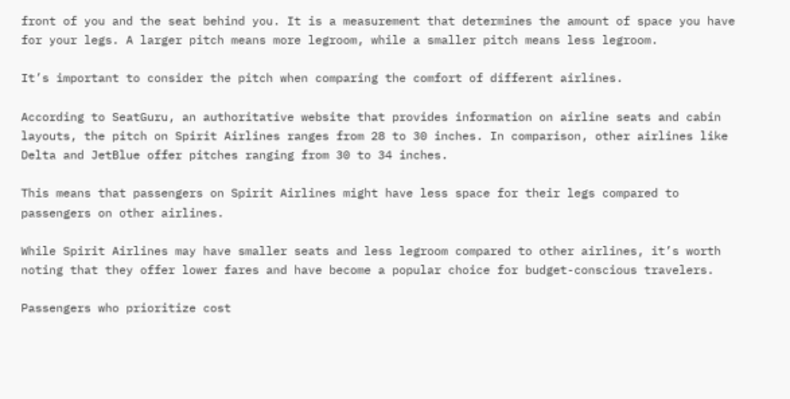front of you and the seat behind you. It is a measurement that determines the amount of space you have for your legs. A larger pitch means more legroom, while a smaller pitch means less legroom.

It’s important to consider the pitch when comparing the comfort of different airlines.

According to SeatGuru, an authoritative website that provides information on airline seats and cabin layouts, the pitch on Spirit Airlines ranges from 28 to 30 inches. In comparison, other airlines like Delta and JetBlue offer pitches ranging from 30 to 34 inches.

This means that passengers on Spirit Airlines might have less space for their legs compared to passengers on other airlines.

While Spirit Airlines may have smaller seats and less legroom compared to other airlines, it’s worth noting that they offer lower fares and have become a popular choice for budget-conscious travelers.

Passengers who prioritize cost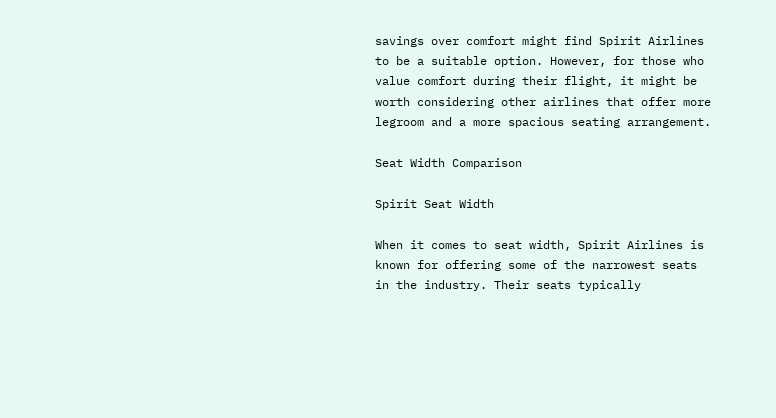savings over comfort might find Spirit Airlines to be a suitable option. However, for those who value comfort during their flight, it might be worth considering other airlines that offer more legroom and a more spacious seating arrangement.

Seat Width Comparison

Spirit Seat Width

When it comes to seat width, Spirit Airlines is known for offering some of the narrowest seats in the industry. Their seats typically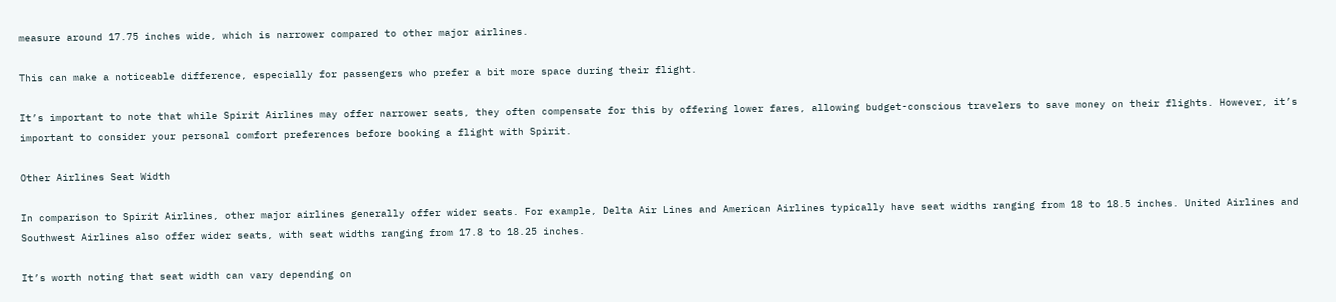measure around 17.75 inches wide, which is narrower compared to other major airlines.

This can make a noticeable difference, especially for passengers who prefer a bit more space during their flight.

It’s important to note that while Spirit Airlines may offer narrower seats, they often compensate for this by offering lower fares, allowing budget-conscious travelers to save money on their flights. However, it’s important to consider your personal comfort preferences before booking a flight with Spirit.

Other Airlines Seat Width

In comparison to Spirit Airlines, other major airlines generally offer wider seats. For example, Delta Air Lines and American Airlines typically have seat widths ranging from 18 to 18.5 inches. United Airlines and Southwest Airlines also offer wider seats, with seat widths ranging from 17.8 to 18.25 inches.

It’s worth noting that seat width can vary depending on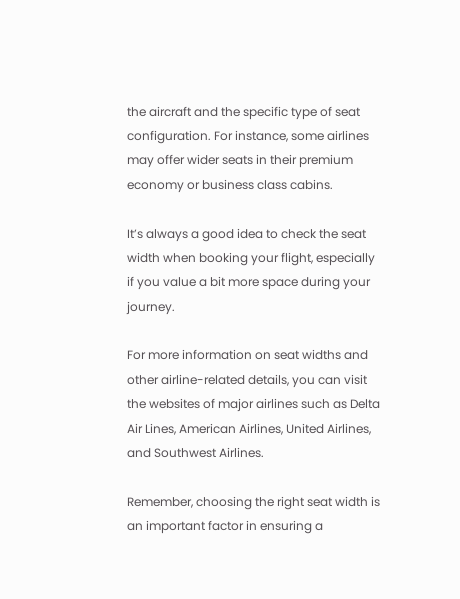the aircraft and the specific type of seat configuration. For instance, some airlines may offer wider seats in their premium economy or business class cabins.

It’s always a good idea to check the seat width when booking your flight, especially if you value a bit more space during your journey.

For more information on seat widths and other airline-related details, you can visit the websites of major airlines such as Delta Air Lines, American Airlines, United Airlines, and Southwest Airlines.

Remember, choosing the right seat width is an important factor in ensuring a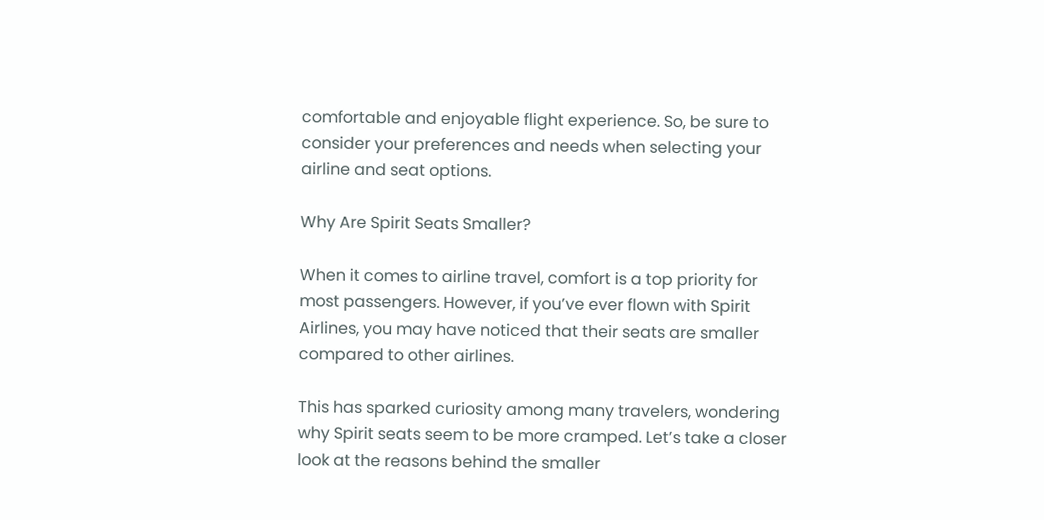comfortable and enjoyable flight experience. So, be sure to consider your preferences and needs when selecting your airline and seat options.

Why Are Spirit Seats Smaller?

When it comes to airline travel, comfort is a top priority for most passengers. However, if you’ve ever flown with Spirit Airlines, you may have noticed that their seats are smaller compared to other airlines.

This has sparked curiosity among many travelers, wondering why Spirit seats seem to be more cramped. Let’s take a closer look at the reasons behind the smaller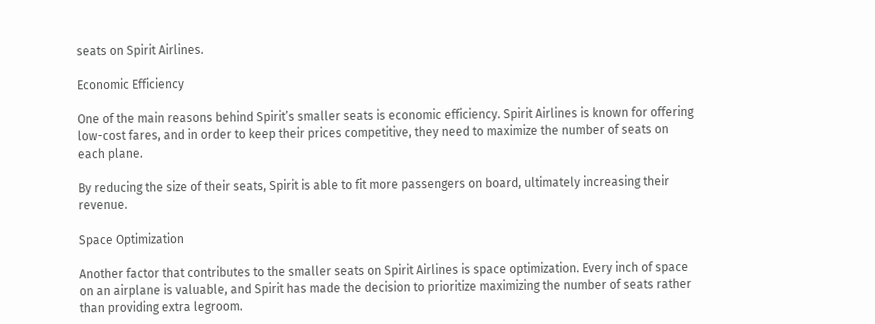seats on Spirit Airlines.

Economic Efficiency

One of the main reasons behind Spirit’s smaller seats is economic efficiency. Spirit Airlines is known for offering low-cost fares, and in order to keep their prices competitive, they need to maximize the number of seats on each plane.

By reducing the size of their seats, Spirit is able to fit more passengers on board, ultimately increasing their revenue.

Space Optimization

Another factor that contributes to the smaller seats on Spirit Airlines is space optimization. Every inch of space on an airplane is valuable, and Spirit has made the decision to prioritize maximizing the number of seats rather than providing extra legroom.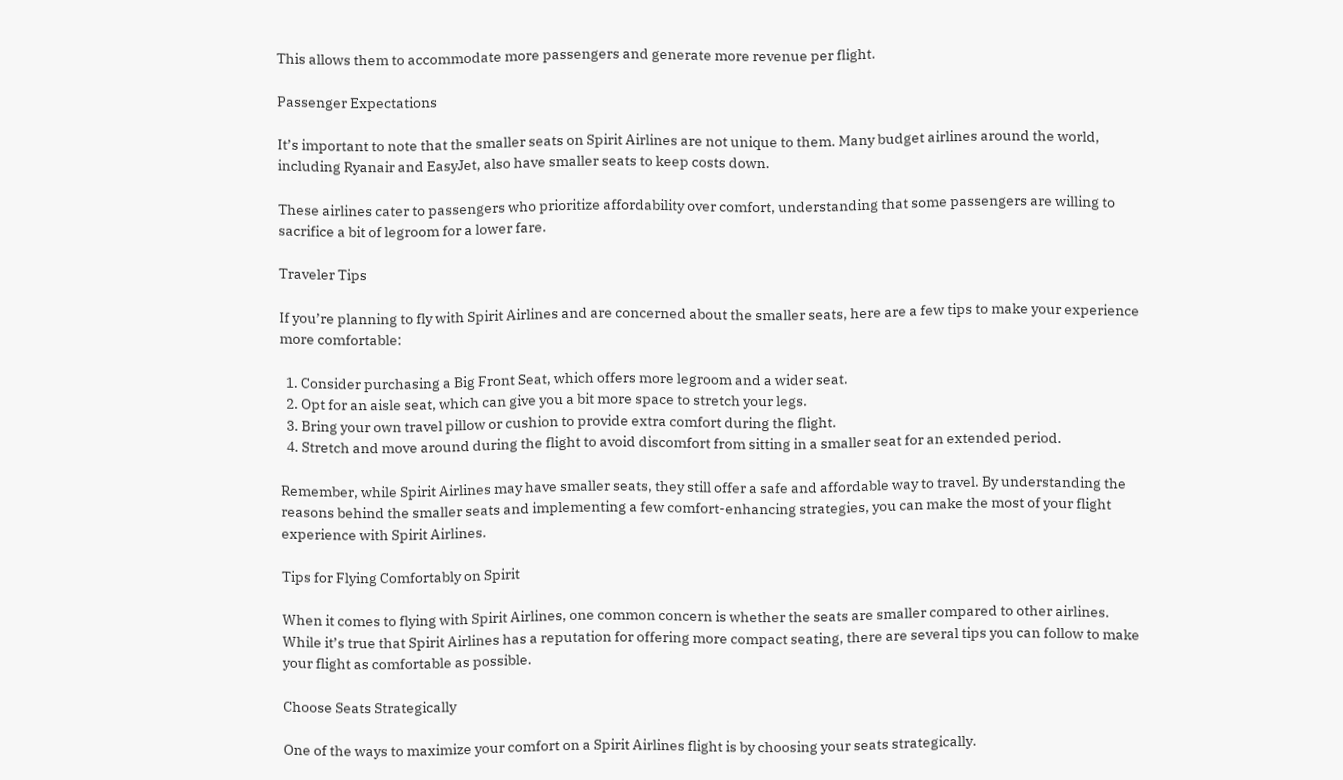This allows them to accommodate more passengers and generate more revenue per flight.

Passenger Expectations

It’s important to note that the smaller seats on Spirit Airlines are not unique to them. Many budget airlines around the world, including Ryanair and EasyJet, also have smaller seats to keep costs down.

These airlines cater to passengers who prioritize affordability over comfort, understanding that some passengers are willing to sacrifice a bit of legroom for a lower fare.

Traveler Tips

If you’re planning to fly with Spirit Airlines and are concerned about the smaller seats, here are a few tips to make your experience more comfortable:

  1. Consider purchasing a Big Front Seat, which offers more legroom and a wider seat.
  2. Opt for an aisle seat, which can give you a bit more space to stretch your legs.
  3. Bring your own travel pillow or cushion to provide extra comfort during the flight.
  4. Stretch and move around during the flight to avoid discomfort from sitting in a smaller seat for an extended period.

Remember, while Spirit Airlines may have smaller seats, they still offer a safe and affordable way to travel. By understanding the reasons behind the smaller seats and implementing a few comfort-enhancing strategies, you can make the most of your flight experience with Spirit Airlines.

Tips for Flying Comfortably on Spirit

When it comes to flying with Spirit Airlines, one common concern is whether the seats are smaller compared to other airlines. While it’s true that Spirit Airlines has a reputation for offering more compact seating, there are several tips you can follow to make your flight as comfortable as possible.

Choose Seats Strategically

One of the ways to maximize your comfort on a Spirit Airlines flight is by choosing your seats strategically.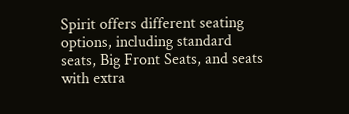Spirit offers different seating options, including standard seats, Big Front Seats, and seats with extra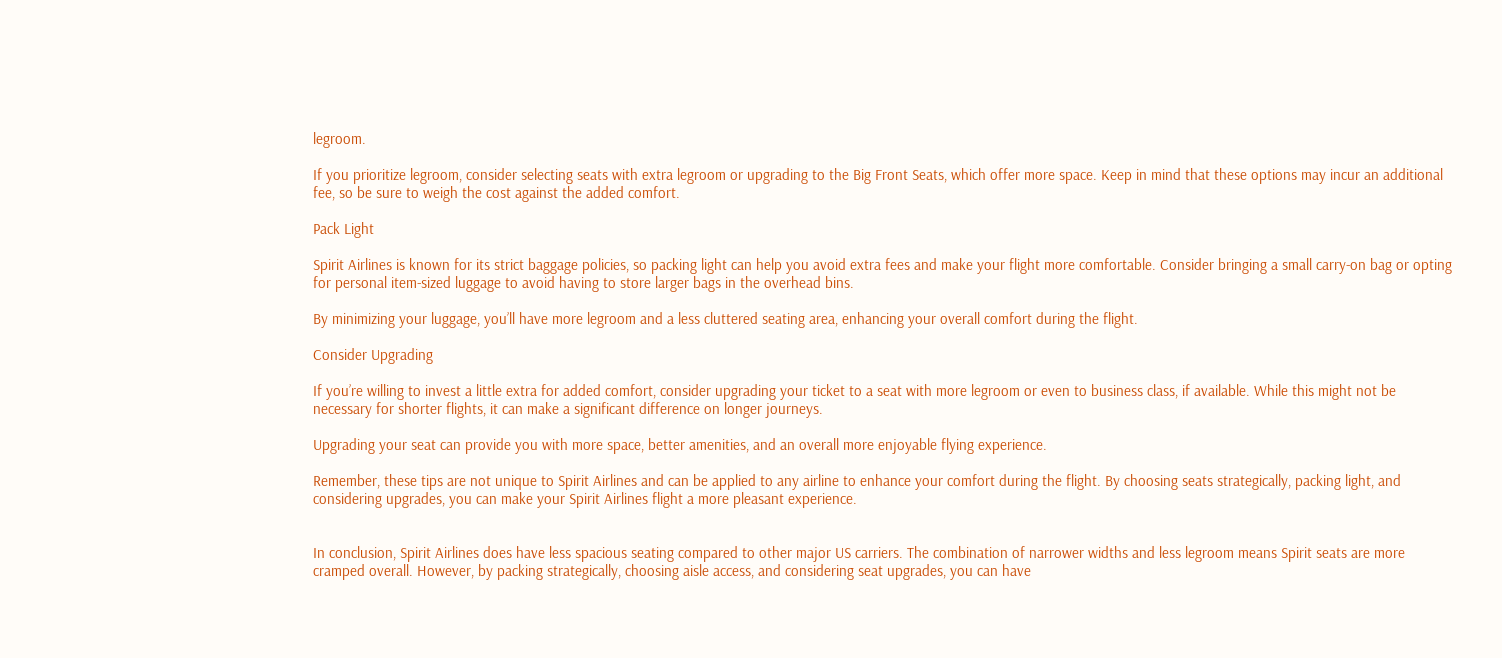legroom.

If you prioritize legroom, consider selecting seats with extra legroom or upgrading to the Big Front Seats, which offer more space. Keep in mind that these options may incur an additional fee, so be sure to weigh the cost against the added comfort.

Pack Light

Spirit Airlines is known for its strict baggage policies, so packing light can help you avoid extra fees and make your flight more comfortable. Consider bringing a small carry-on bag or opting for personal item-sized luggage to avoid having to store larger bags in the overhead bins.

By minimizing your luggage, you’ll have more legroom and a less cluttered seating area, enhancing your overall comfort during the flight.

Consider Upgrading

If you’re willing to invest a little extra for added comfort, consider upgrading your ticket to a seat with more legroom or even to business class, if available. While this might not be necessary for shorter flights, it can make a significant difference on longer journeys.

Upgrading your seat can provide you with more space, better amenities, and an overall more enjoyable flying experience.

Remember, these tips are not unique to Spirit Airlines and can be applied to any airline to enhance your comfort during the flight. By choosing seats strategically, packing light, and considering upgrades, you can make your Spirit Airlines flight a more pleasant experience.


In conclusion, Spirit Airlines does have less spacious seating compared to other major US carriers. The combination of narrower widths and less legroom means Spirit seats are more cramped overall. However, by packing strategically, choosing aisle access, and considering seat upgrades, you can have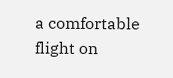a comfortable flight on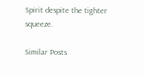Spirit despite the tighter squeeze.

Similar Posts